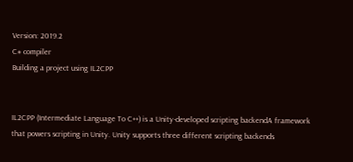Version: 2019.2
C# compiler
Building a project using IL2CPP


IL2CPP (Intermediate Language To C++) is a Unity-developed scripting backendA framework that powers scripting in Unity. Unity supports three different scripting backends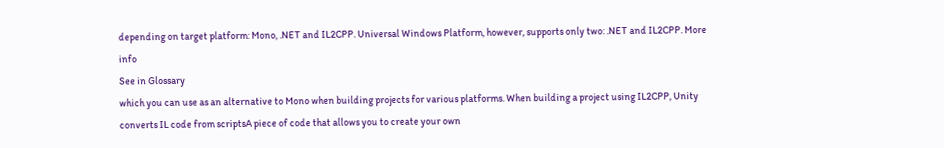depending on target platform: Mono, .NET and IL2CPP. Universal Windows Platform, however, supports only two: .NET and IL2CPP. More info
See in Glossary
which you can use as an alternative to Mono when building projects for various platforms. When building a project using IL2CPP, Unity converts IL code from scriptsA piece of code that allows you to create your own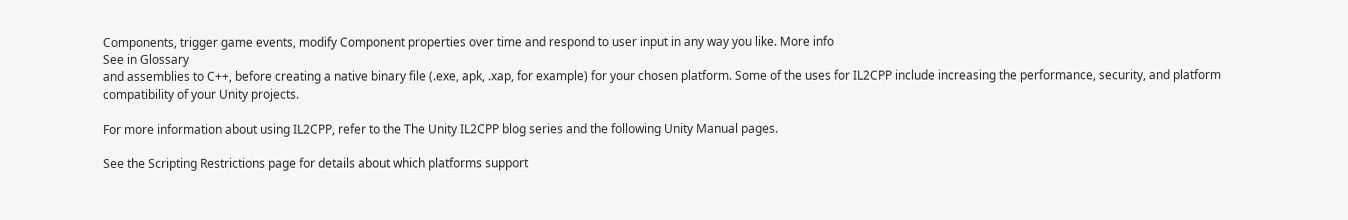Components, trigger game events, modify Component properties over time and respond to user input in any way you like. More info
See in Glossary
and assemblies to C++, before creating a native binary file (.exe, apk, .xap, for example) for your chosen platform. Some of the uses for IL2CPP include increasing the performance, security, and platform compatibility of your Unity projects.

For more information about using IL2CPP, refer to the The Unity IL2CPP blog series and the following Unity Manual pages.

See the Scripting Restrictions page for details about which platforms support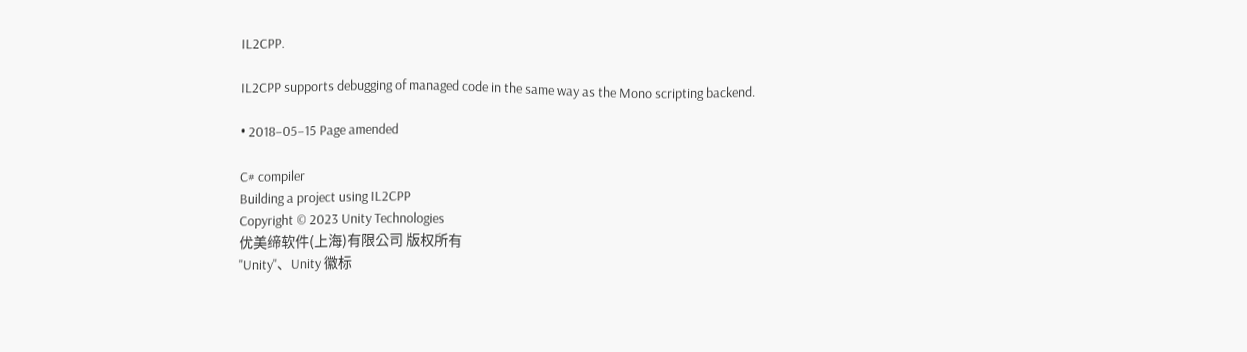IL2CPP.

IL2CPP supports debugging of managed code in the same way as the Mono scripting backend.

• 2018–05–15 Page amended

C# compiler
Building a project using IL2CPP
Copyright © 2023 Unity Technologies
优美缔软件(上海)有限公司 版权所有
"Unity"、Unity 徽标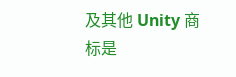及其他 Unity 商标是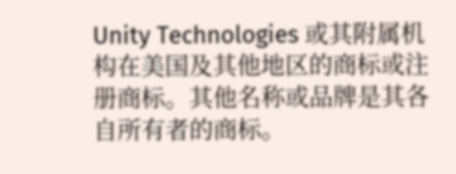Unity Technologies 或其附属机构在美国及其他地区的商标或注册商标。其他名称或品牌是其各自所有者的商标。